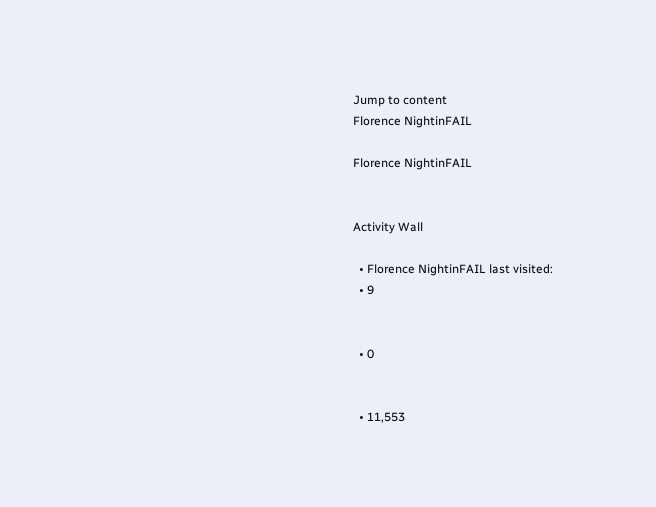Jump to content
Florence NightinFAIL

Florence NightinFAIL


Activity Wall

  • Florence NightinFAIL last visited:
  • 9


  • 0


  • 11,553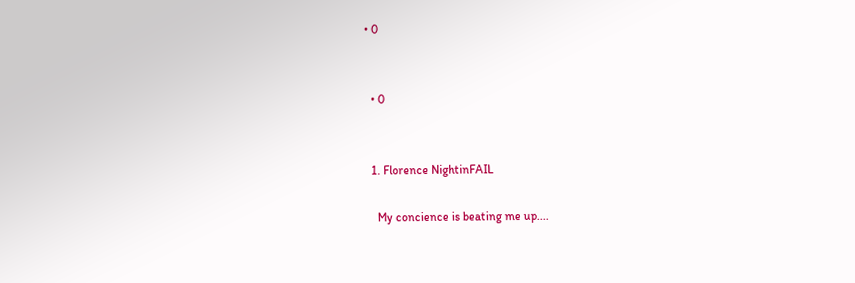• 0


  • 0


  1. Florence NightinFAIL

    My concience is beating me up....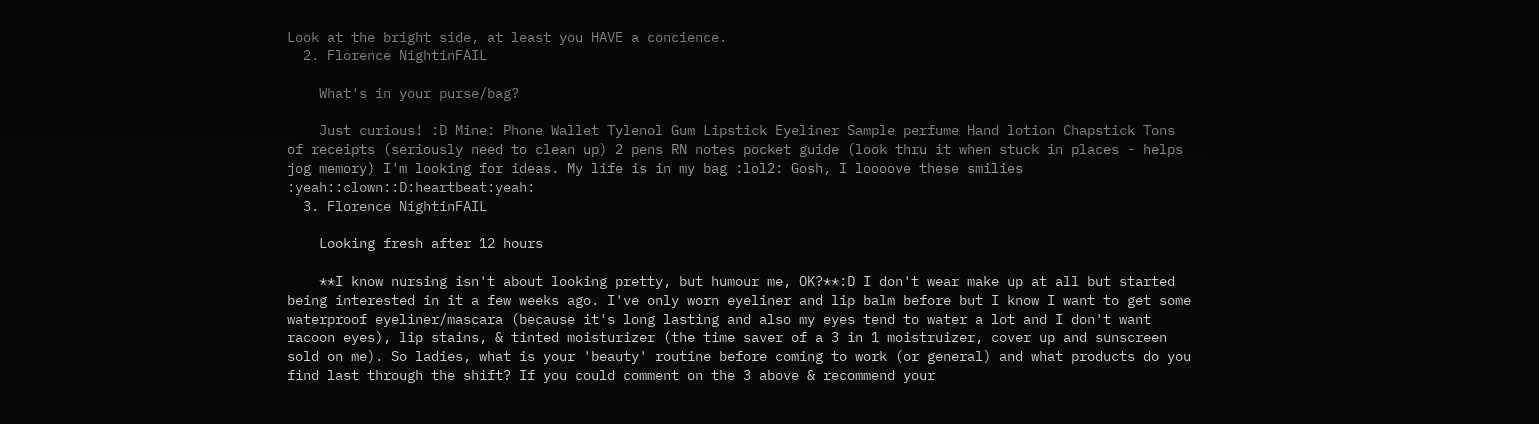Look at the bright side, at least you HAVE a concience.
  2. Florence NightinFAIL

    What's in your purse/bag?

    Just curious! :D Mine: Phone Wallet Tylenol Gum Lipstick Eyeliner Sample perfume Hand lotion Chapstick Tons of receipts (seriously need to clean up) 2 pens RN notes pocket guide (look thru it when stuck in places - helps jog memory) I'm looking for ideas. My life is in my bag :lol2: Gosh, I loooove these smilies :yeah::clown::D:heartbeat:yeah:
  3. Florence NightinFAIL

    Looking fresh after 12 hours

    **I know nursing isn't about looking pretty, but humour me, OK?**:D I don't wear make up at all but started being interested in it a few weeks ago. I've only worn eyeliner and lip balm before but I know I want to get some waterproof eyeliner/mascara (because it's long lasting and also my eyes tend to water a lot and I don't want racoon eyes), lip stains, & tinted moisturizer (the time saver of a 3 in 1 moistruizer, cover up and sunscreen sold on me). So ladies, what is your 'beauty' routine before coming to work (or general) and what products do you find last through the shift? If you could comment on the 3 above & recommend your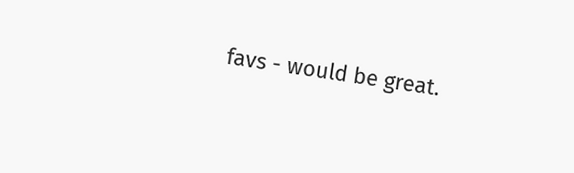favs - would be great.